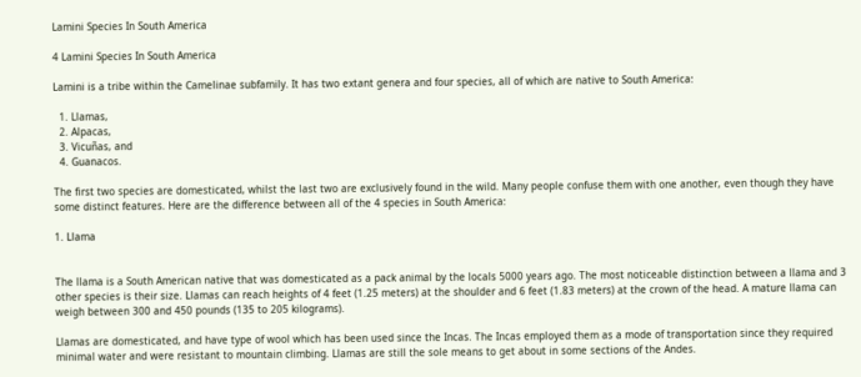Lamini Species In South America

4 Lamini Species In South America

Lamini is a tribe within the Camelinae subfamily. It has two extant genera and four species, all of which are native to South America:

  1. Llamas,
  2. Alpacas,
  3. Vicuñas, and
  4. Guanacos.

The first two species are domesticated, whilst the last two are exclusively found in the wild. Many people confuse them with one another, even though they have some distinct features. Here are the difference between all of the 4 species in South America:

1. Llama


The llama is a South American native that was domesticated as a pack animal by the locals 5000 years ago. The most noticeable distinction between a llama and 3 other species is their size. Llamas can reach heights of 4 feet (1.25 meters) at the shoulder and 6 feet (1.83 meters) at the crown of the head. A mature llama can weigh between 300 and 450 pounds (135 to 205 kilograms).

Llamas are domesticated, and have type of wool which has been used since the Incas. The Incas employed them as a mode of transportation since they required minimal water and were resistant to mountain climbing. Llamas are still the sole means to get about in some sections of the Andes.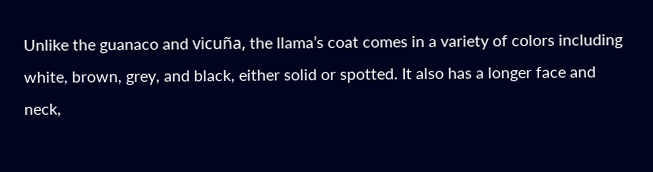Unlike the guanaco and vicuña, the llama’s coat comes in a variety of colors including white, brown, grey, and black, either solid or spotted. It also has a longer face and neck,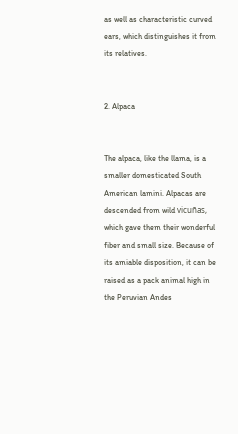as well as characteristic curved ears, which distinguishes it from its relatives.


2. Alpaca


The alpaca, like the llama, is a smaller domesticated South American lamini. Alpacas are descended from wild vicuñas, which gave them their wonderful fiber and small size. Because of its amiable disposition, it can be raised as a pack animal high in the Peruvian Andes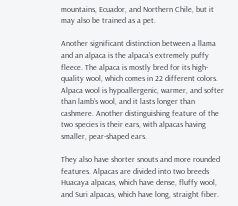mountains, Ecuador, and Northern Chile, but it may also be trained as a pet.

Another significant distinction between a llama and an alpaca is the alpaca’s extremely puffy fleece. The alpaca is mostly bred for its high-quality wool, which comes in 22 different colors. Alpaca wool is hypoallergenic, warmer, and softer than lamb’s wool, and it lasts longer than cashmere. Another distinguishing feature of the two species is their ears, with alpacas having smaller, pear-shaped ears.

They also have shorter snouts and more rounded features. Alpacas are divided into two breeds Huacaya alpacas, which have dense, fluffy wool, and Suri alpacas, which have long, straight fiber.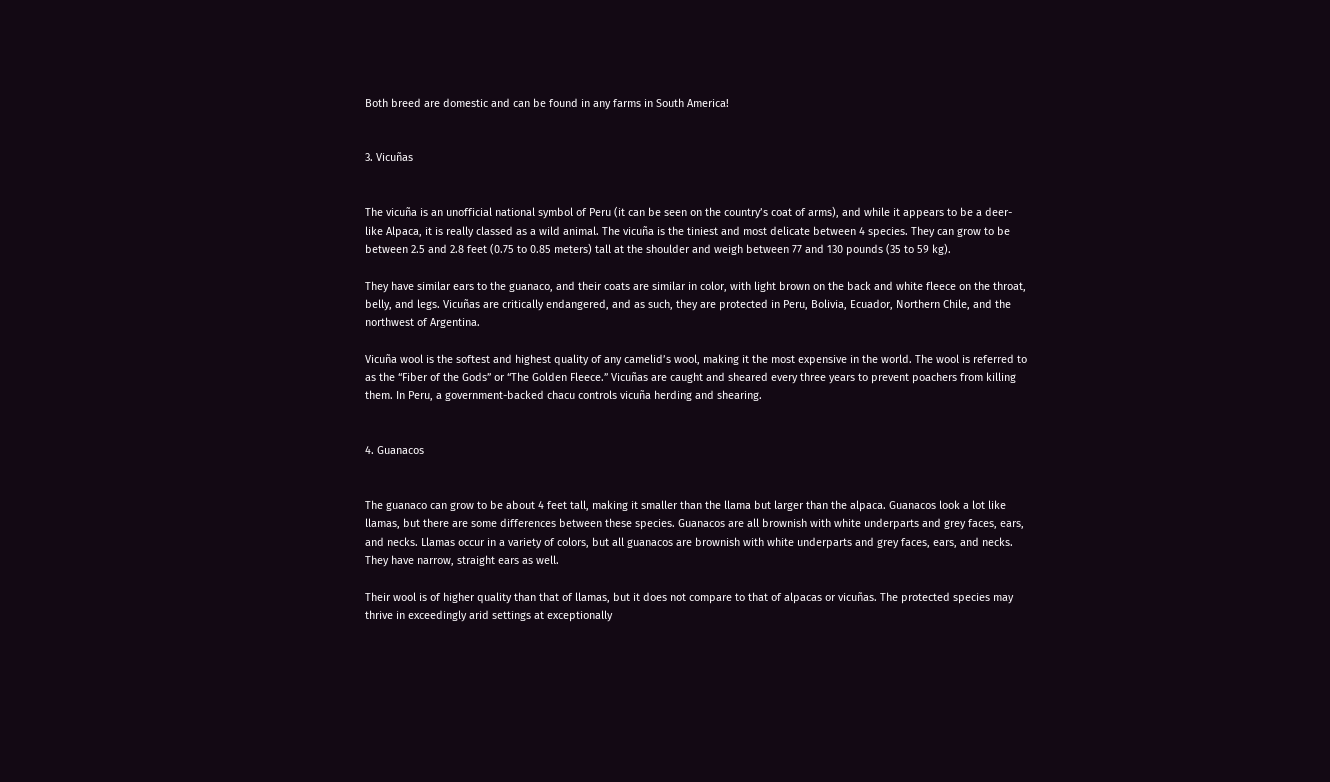Both breed are domestic and can be found in any farms in South America!


3. Vicuñas


The vicuña is an unofficial national symbol of Peru (it can be seen on the country’s coat of arms), and while it appears to be a deer-like Alpaca, it is really classed as a wild animal. The vicuña is the tiniest and most delicate between 4 species. They can grow to be between 2.5 and 2.8 feet (0.75 to 0.85 meters) tall at the shoulder and weigh between 77 and 130 pounds (35 to 59 kg).

They have similar ears to the guanaco, and their coats are similar in color, with light brown on the back and white fleece on the throat, belly, and legs. Vicuñas are critically endangered, and as such, they are protected in Peru, Bolivia, Ecuador, Northern Chile, and the northwest of Argentina.

Vicuña wool is the softest and highest quality of any camelid’s wool, making it the most expensive in the world. The wool is referred to as the “Fiber of the Gods” or “The Golden Fleece.” Vicuñas are caught and sheared every three years to prevent poachers from killing them. In Peru, a government-backed chacu controls vicuña herding and shearing.


4. Guanacos


The guanaco can grow to be about 4 feet tall, making it smaller than the llama but larger than the alpaca. Guanacos look a lot like llamas, but there are some differences between these species. Guanacos are all brownish with white underparts and grey faces, ears, and necks. Llamas occur in a variety of colors, but all guanacos are brownish with white underparts and grey faces, ears, and necks. They have narrow, straight ears as well.

Their wool is of higher quality than that of llamas, but it does not compare to that of alpacas or vicuñas. The protected species may thrive in exceedingly arid settings at exceptionally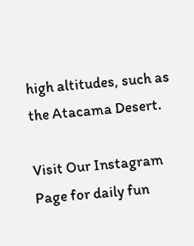high altitudes, such as the Atacama Desert.

Visit Our Instagram Page for daily fun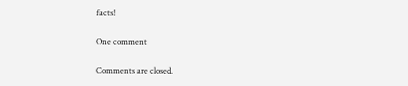facts!

One comment

Comments are closed.